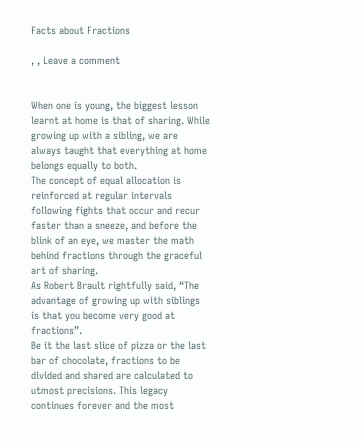Facts about Fractions

, , Leave a comment


When one is young, the biggest lesson learnt at home is that of sharing. While growing up with a sibling, we are always taught that everything at home belongs equally to both.
The concept of equal allocation is reinforced at regular intervals following fights that occur and recur faster than a sneeze, and before the blink of an eye, we master the math behind fractions through the graceful art of sharing.
As Robert Brault rightfully said, “The advantage of growing up with siblings is that you become very good at fractions”.
Be it the last slice of pizza or the last bar of chocolate, fractions to be divided and shared are calculated to utmost precisions. This legacy continues forever and the most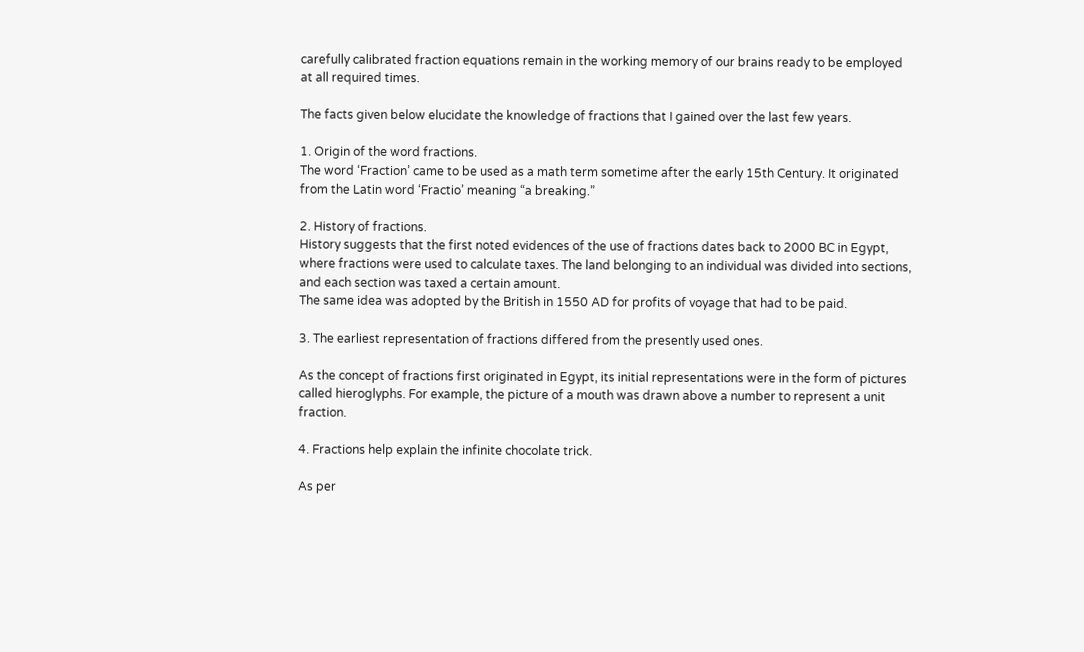carefully calibrated fraction equations remain in the working memory of our brains ready to be employed at all required times.

The facts given below elucidate the knowledge of fractions that I gained over the last few years.

1. Origin of the word fractions.
The word ‘Fraction’ came to be used as a math term sometime after the early 15th Century. It originated from the Latin word ‘Fractio’ meaning “a breaking.”

2. History of fractions.
History suggests that the first noted evidences of the use of fractions dates back to 2000 BC in Egypt, where fractions were used to calculate taxes. The land belonging to an individual was divided into sections, and each section was taxed a certain amount.
The same idea was adopted by the British in 1550 AD for profits of voyage that had to be paid.

3. The earliest representation of fractions differed from the presently used ones.

As the concept of fractions first originated in Egypt, its initial representations were in the form of pictures called hieroglyphs. For example, the picture of a mouth was drawn above a number to represent a unit fraction.

4. Fractions help explain the infinite chocolate trick.

As per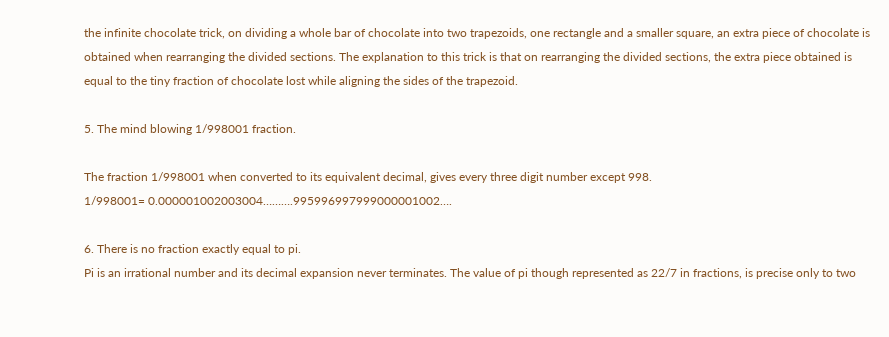the infinite chocolate trick, on dividing a whole bar of chocolate into two trapezoids, one rectangle and a smaller square, an extra piece of chocolate is obtained when rearranging the divided sections. The explanation to this trick is that on rearranging the divided sections, the extra piece obtained is equal to the tiny fraction of chocolate lost while aligning the sides of the trapezoid.

5. The mind blowing 1/998001 fraction.

The fraction 1/998001 when converted to its equivalent decimal, gives every three digit number except 998.
1/998001= 0.000001002003004……….995996997999000001002….

6. There is no fraction exactly equal to pi.
Pi is an irrational number and its decimal expansion never terminates. The value of pi though represented as 22/7 in fractions, is precise only to two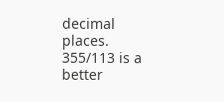decimal places. 355/113 is a better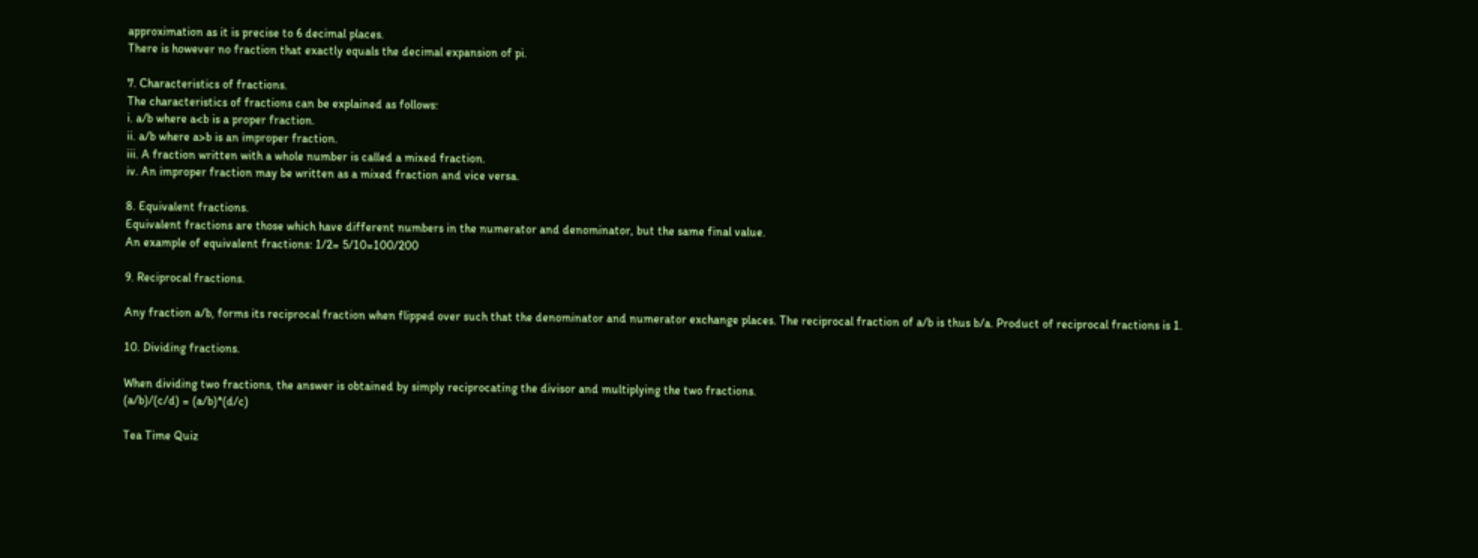approximation as it is precise to 6 decimal places.
There is however no fraction that exactly equals the decimal expansion of pi.

7. Characteristics of fractions.
The characteristics of fractions can be explained as follows:
i. a/b where a<b is a proper fraction.
ii. a/b where a>b is an improper fraction.
iii. A fraction written with a whole number is called a mixed fraction.
iv. An improper fraction may be written as a mixed fraction and vice versa.

8. Equivalent fractions.
Equivalent fractions are those which have different numbers in the numerator and denominator, but the same final value.
An example of equivalent fractions: 1/2= 5/10=100/200

9. Reciprocal fractions.

Any fraction a/b, forms its reciprocal fraction when flipped over such that the denominator and numerator exchange places. The reciprocal fraction of a/b is thus b/a. Product of reciprocal fractions is 1.

10. Dividing fractions.

When dividing two fractions, the answer is obtained by simply reciprocating the divisor and multiplying the two fractions.
(a/b)/(c/d) = (a/b)*(d/c)

Tea Time Quiz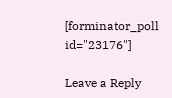[forminator_poll id="23176"]

Leave a Reply